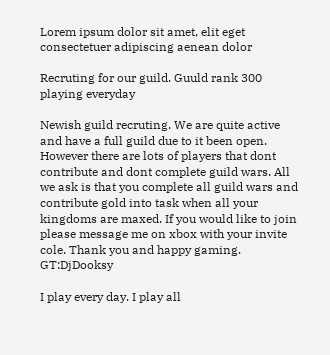Lorem ipsum dolor sit amet, elit eget consectetuer adipiscing aenean dolor

Recruting for our guild. Guuld rank 300 playing everyday

Newish guild recruting. We are quite active and have a full guild due to it been open. However there are lots of players that dont contribute and dont complete guild wars. All we ask is that you complete all guild wars and contribute gold into task when all your kingdoms are maxed. If you would like to join please message me on xbox with your invite cole. Thank you and happy gaming. GT:DjDooksy

I play every day. I play all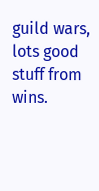guild wars, lots good stuff from wins.